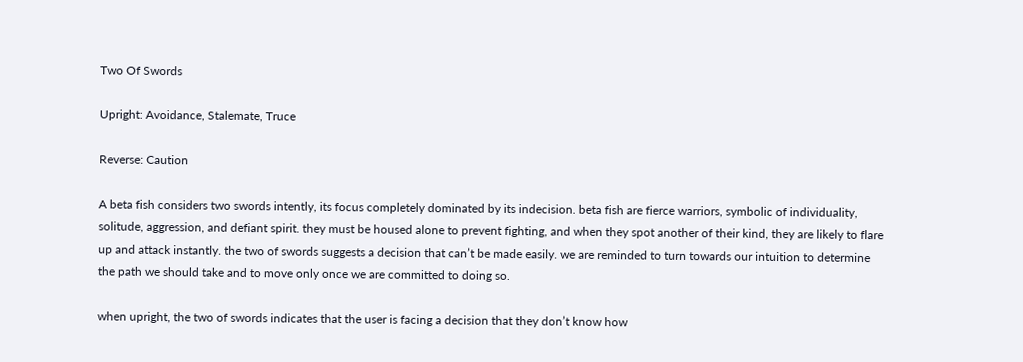Two Of Swords

Upright: Avoidance, Stalemate, Truce

Reverse: Caution

A beta fish considers two swords intently, its focus completely dominated by its indecision. beta fish are fierce warriors, symbolic of individuality, solitude, aggression, and defiant spirit. they must be housed alone to prevent fighting, and when they spot another of their kind, they are likely to flare up and attack instantly. the two of swords suggests a decision that can’t be made easily. we are reminded to turn towards our intuition to determine the path we should take and to move only once we are committed to doing so.

when upright, the two of swords indicates that the user is facing a decision that they don’t know how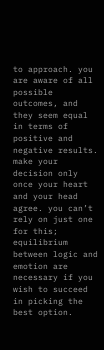to approach. you are aware of all possible outcomes, and they seem equal in terms of positive and negative results. make your decision only once your heart and your head agree. you can’t rely on just one for this; equilibrium between logic and emotion are necessary if you wish to succeed in picking the best option.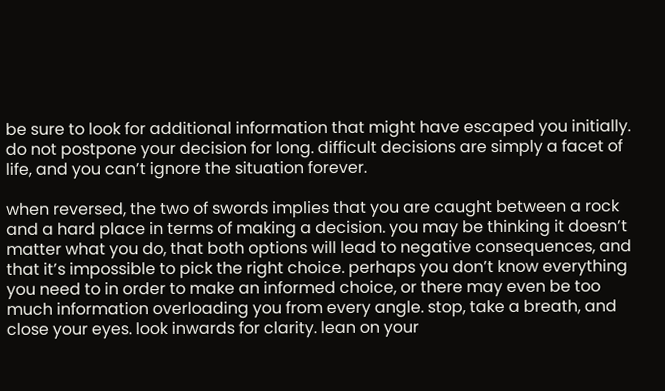be sure to look for additional information that might have escaped you initially. do not postpone your decision for long. difficult decisions are simply a facet of life, and you can’t ignore the situation forever.

when reversed, the two of swords implies that you are caught between a rock and a hard place in terms of making a decision. you may be thinking it doesn’t matter what you do, that both options will lead to negative consequences, and that it’s impossible to pick the right choice. perhaps you don’t know everything you need to in order to make an informed choice, or there may even be too much information overloading you from every angle. stop, take a breath, and close your eyes. look inwards for clarity. lean on your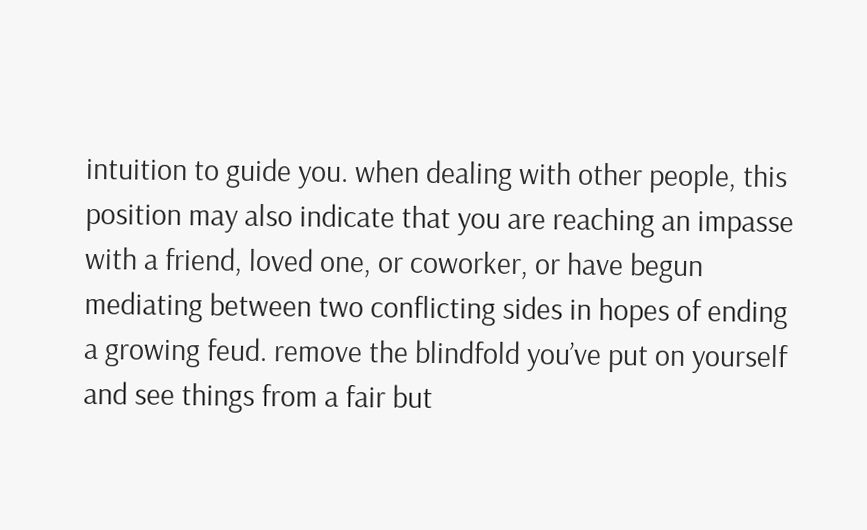intuition to guide you. when dealing with other people, this position may also indicate that you are reaching an impasse with a friend, loved one, or coworker, or have begun mediating between two conflicting sides in hopes of ending a growing feud. remove the blindfold you’ve put on yourself and see things from a fair but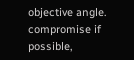objective angle. compromise if possible,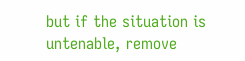but if the situation is untenable, remove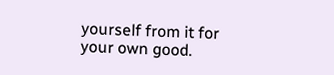yourself from it for your own good.